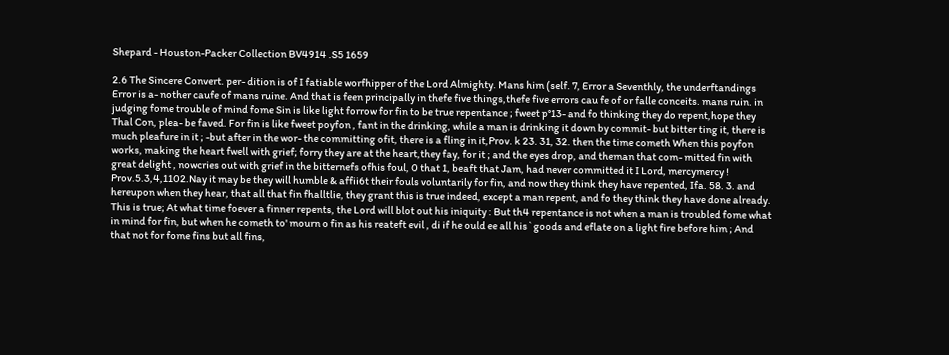Shepard - Houston-Packer Collection BV4914 .S5 1659

2.6 The Sincere Convert. per- dition is of I fatiable worfhipper of the Lord Almighty. Mans him (self. 7, Error a Seventhly, the underftandings Error is a- nother caufe of mans ruine. And that is feen principally in thefe five things,thefe five errors cau fe of or falle conceits. mans ruin. in judging fome trouble of mind fome Sin is like light forrow for fin to be true repentance ; fweet p°13- and fo thinking they do repent,hope they Thal Con, plea- be faved. For fin is like fweet poyfon , fant in the drinking, while a man is drinking it down by commit- but bitter ting it, there is much pleafure in it ; -but after in the wor- the committing ofit, there is a fling in it,Prov. k 23. 31, 32. then the time cometh When this poyfon works, making the heart fwell with grief; forry they are at the heart,they fay, for it ; and the eyes drop, and theman that com- mitted fin with great delight , nowcries out with grief in the bitternefs ofhis foul, 0 that 1, beaft that Jam, had never committed it I Lord, mercymercy ! Prov.5.3,4,1102.Nay it may be they will humble & affii6t their fouls voluntarily for fin, and now they think they have repented, Ifa. 58. 3. and hereupon when they hear, that all that fin fhalltlie, they grant this is true indeed, except a man repent, and fo they think they have done already. This is true; At what time foever a finner repents, the Lord will blot out his iniquity : But th4 repentance is not when a man is troubled fome what in mind for fin, but when he cometh to' mourn o fin as his reateft evil , di if he ould ee all his`goods and eflate on a light fire before him ; And that not for fome fins but all fins,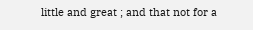little and great ; and that not for a